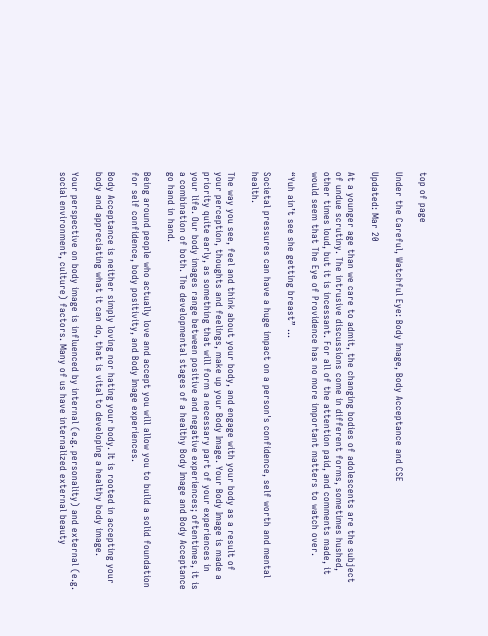top of page

Under the Careful, Watchful Eye: Body Image, Body Acceptance and CSE

Updated: Mar 20

At a younger age than we care to admit, the changing bodies of adolescents are the subject of undue scrutiny. The intrusive discussions come in different forms, sometimes hushed, other times loud, but it is incessant. For all of the attention paid, and comments made, it would seem that The Eye of Providence has no more important matters to watch over.

“Yuh ain’t see she getting breast” …

Societal pressures can have a huge impact on a person's confidence, self worth and mental health.

The way you see, feel and think about your body, and engage with your body as a result of your perception, thoughts and feelings, make up your Body Image. Your Body Image is made a priority quite early, as something that will form a necessary part of your experiences in your life. Our body images range between positive and negative experiences; oftentimes, it is a combination of both. The developmental stages of a healthy Body Image and Body Acceptance go hand in hand.

Being around people who actually love and accept you will allow you to build a solid foundation for self confidence, body positivity, and Body Image experiences.

Body Acceptance is neither simply loving nor hating your body. It is rooted in accepting your body and appreciating what it can do, that is vital to developing a healthy body image.

Your perspective on body image is influenced by internal (e.g. personality) and external (e.g. social environment, culture) factors. Many of us have internalized external beauty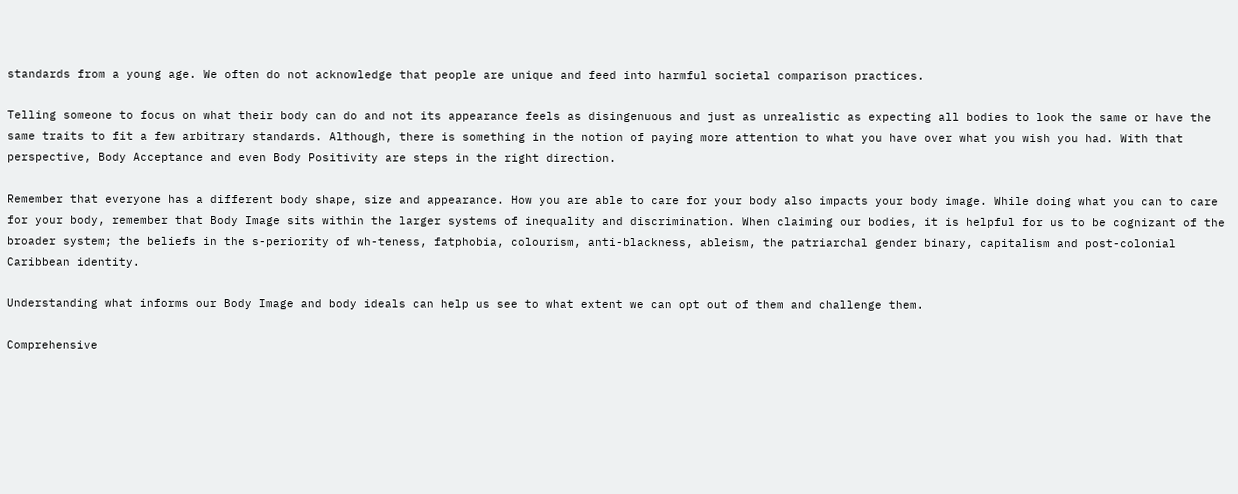standards from a young age. We often do not acknowledge that people are unique and feed into harmful societal comparison practices.

Telling someone to focus on what their body can do and not its appearance feels as disingenuous and just as unrealistic as expecting all bodies to look the same or have the same traits to fit a few arbitrary standards. Although, there is something in the notion of paying more attention to what you have over what you wish you had. With that perspective, Body Acceptance and even Body Positivity are steps in the right direction.

Remember that everyone has a different body shape, size and appearance. How you are able to care for your body also impacts your body image. While doing what you can to care for your body, remember that Body Image sits within the larger systems of inequality and discrimination. When claiming our bodies, it is helpful for us to be cognizant of the broader system; the beliefs in the s-periority of wh-teness, fatphobia, colourism, anti-blackness, ableism, the patriarchal gender binary, capitalism and post-colonial Caribbean identity.

Understanding what informs our Body Image and body ideals can help us see to what extent we can opt out of them and challenge them.

Comprehensive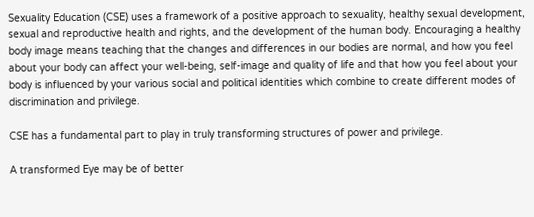Sexuality Education (CSE) uses a framework of a positive approach to sexuality, healthy sexual development, sexual and reproductive health and rights, and the development of the human body. Encouraging a healthy body image means teaching that the changes and differences in our bodies are normal, and how you feel about your body can affect your well-being, self-image and quality of life and that how you feel about your body is influenced by your various social and political identities which combine to create different modes of discrimination and privilege.

CSE has a fundamental part to play in truly transforming structures of power and privilege.

A transformed Eye may be of better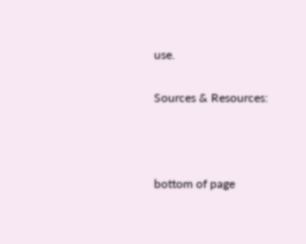use.

Sources & Resources:



bottom of page